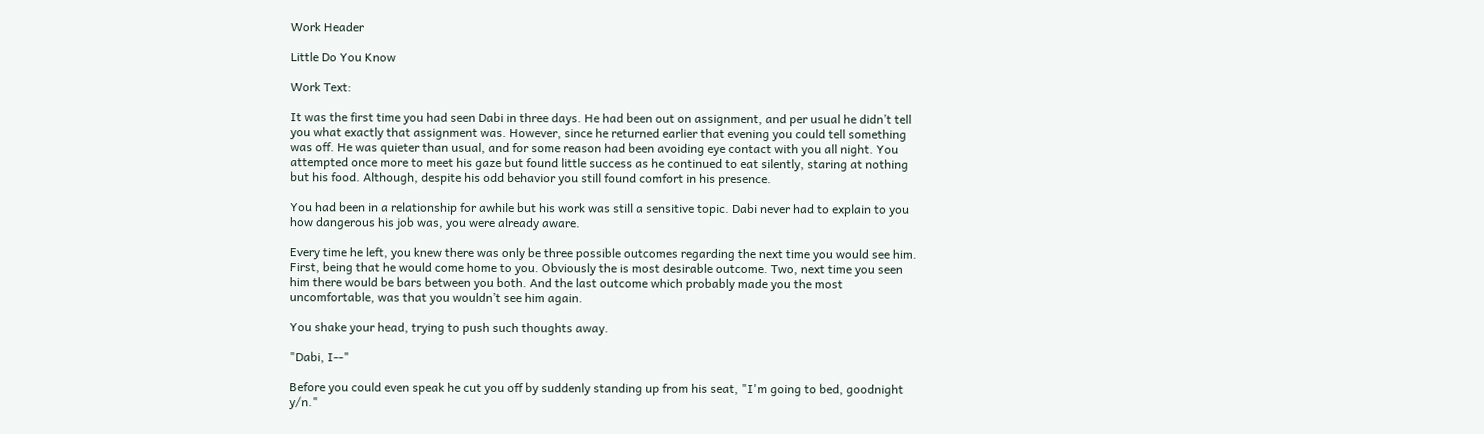Work Header

Little Do You Know

Work Text:

It was the first time you had seen Dabi in three days. He had been out on assignment, and per usual he didn’t tell you what exactly that assignment was. However, since he returned earlier that evening you could tell something was off. He was quieter than usual, and for some reason had been avoiding eye contact with you all night. You attempted once more to meet his gaze but found little success as he continued to eat silently, staring at nothing but his food. Although, despite his odd behavior you still found comfort in his presence.

You had been in a relationship for awhile but his work was still a sensitive topic. Dabi never had to explain to you how dangerous his job was, you were already aware.

Every time he left, you knew there was only be three possible outcomes regarding the next time you would see him. First, being that he would come home to you. Obviously the is most desirable outcome. Two, next time you seen him there would be bars between you both. And the last outcome which probably made you the most uncomfortable, was that you wouldn’t see him again.

You shake your head, trying to push such thoughts away.

"Dabi, I--"

Before you could even speak he cut you off by suddenly standing up from his seat, "I'm going to bed, goodnight y/n."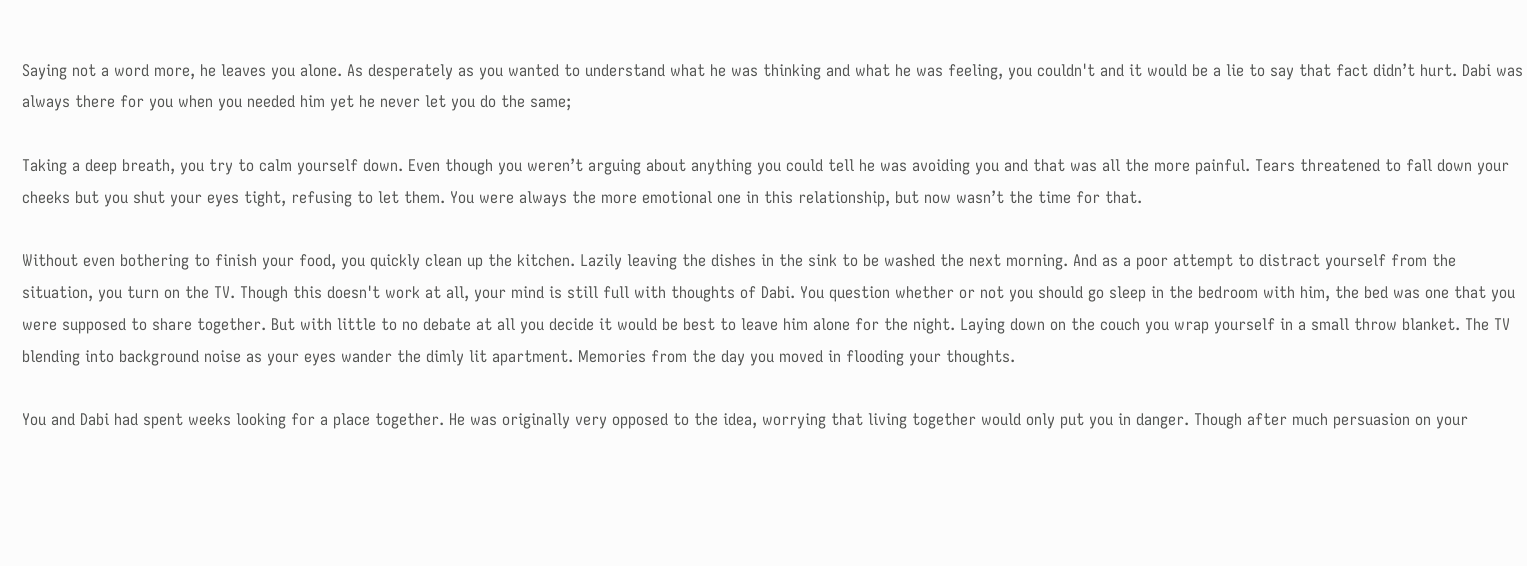Saying not a word more, he leaves you alone. As desperately as you wanted to understand what he was thinking and what he was feeling, you couldn't and it would be a lie to say that fact didn’t hurt. Dabi was always there for you when you needed him yet he never let you do the same;

Taking a deep breath, you try to calm yourself down. Even though you weren’t arguing about anything you could tell he was avoiding you and that was all the more painful. Tears threatened to fall down your cheeks but you shut your eyes tight, refusing to let them. You were always the more emotional one in this relationship, but now wasn’t the time for that.

Without even bothering to finish your food, you quickly clean up the kitchen. Lazily leaving the dishes in the sink to be washed the next morning. And as a poor attempt to distract yourself from the situation, you turn on the TV. Though this doesn't work at all, your mind is still full with thoughts of Dabi. You question whether or not you should go sleep in the bedroom with him, the bed was one that you were supposed to share together. But with little to no debate at all you decide it would be best to leave him alone for the night. Laying down on the couch you wrap yourself in a small throw blanket. The TV blending into background noise as your eyes wander the dimly lit apartment. Memories from the day you moved in flooding your thoughts.

You and Dabi had spent weeks looking for a place together. He was originally very opposed to the idea, worrying that living together would only put you in danger. Though after much persuasion on your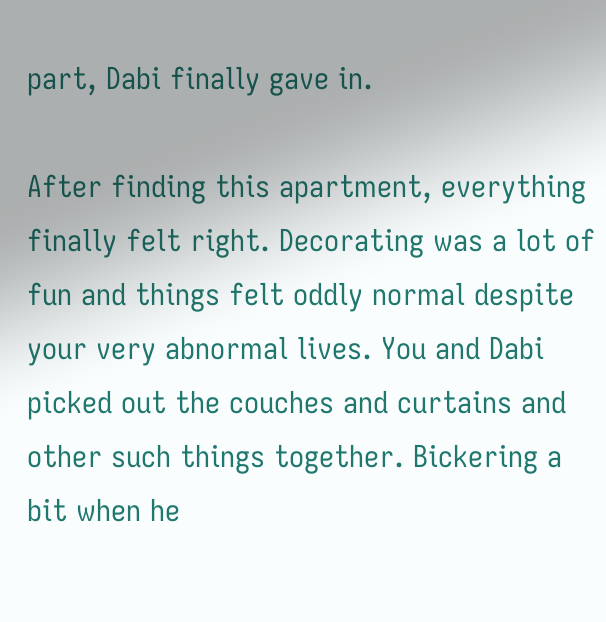part, Dabi finally gave in.

After finding this apartment, everything finally felt right. Decorating was a lot of fun and things felt oddly normal despite your very abnormal lives. You and Dabi picked out the couches and curtains and other such things together. Bickering a bit when he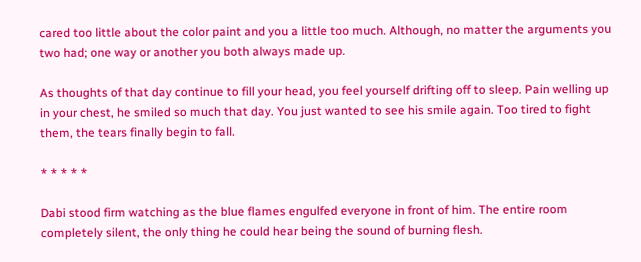cared too little about the color paint and you a little too much. Although, no matter the arguments you two had; one way or another you both always made up.

As thoughts of that day continue to fill your head, you feel yourself drifting off to sleep. Pain welling up in your chest, he smiled so much that day. You just wanted to see his smile again. Too tired to fight them, the tears finally begin to fall.

* * * * *

Dabi stood firm watching as the blue flames engulfed everyone in front of him. The entire room completely silent, the only thing he could hear being the sound of burning flesh.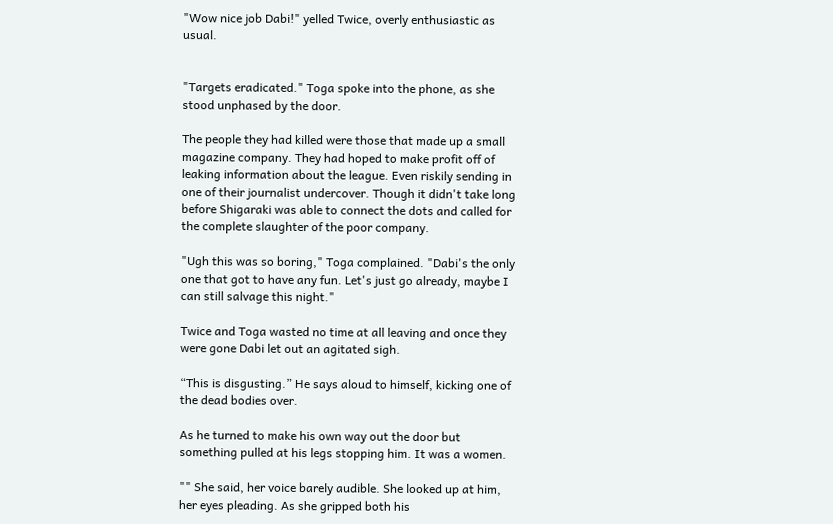"Wow nice job Dabi!" yelled Twice, overly enthusiastic as usual.


"Targets eradicated." Toga spoke into the phone, as she stood unphased by the door.

The people they had killed were those that made up a small magazine company. They had hoped to make profit off of leaking information about the league. Even riskily sending in one of their journalist undercover. Though it didn't take long before Shigaraki was able to connect the dots and called for the complete slaughter of the poor company.

"Ugh this was so boring," Toga complained. "Dabi's the only one that got to have any fun. Let's just go already, maybe I can still salvage this night."

Twice and Toga wasted no time at all leaving and once they were gone Dabi let out an agitated sigh.

“This is disgusting.” He says aloud to himself, kicking one of the dead bodies over.

As he turned to make his own way out the door but something pulled at his legs stopping him. It was a women.

"" She said, her voice barely audible. She looked up at him, her eyes pleading. As she gripped both his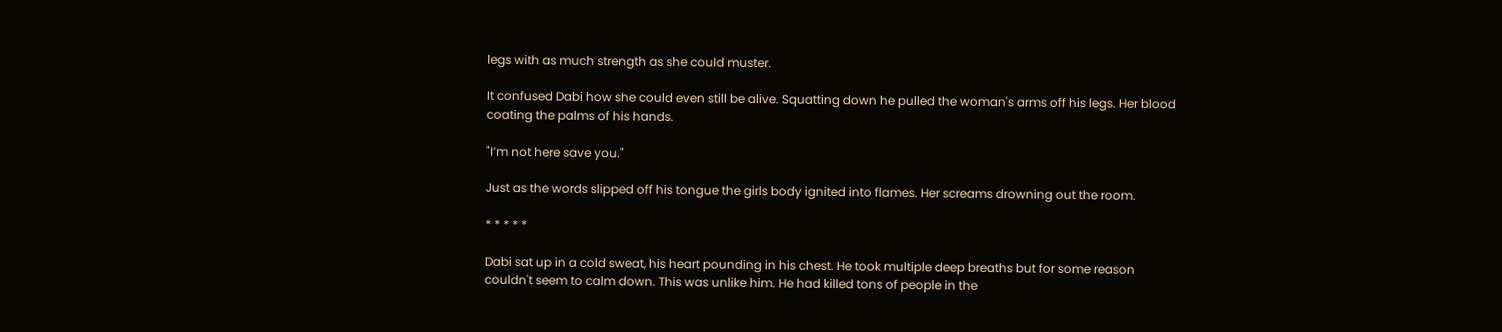legs with as much strength as she could muster.

It confused Dabi how she could even still be alive. Squatting down he pulled the woman's arms off his legs. Her blood coating the palms of his hands.

"I’m not here save you."

Just as the words slipped off his tongue the girls body ignited into flames. Her screams drowning out the room.

* * * * *

Dabi sat up in a cold sweat, his heart pounding in his chest. He took multiple deep breaths but for some reason couldn't seem to calm down. This was unlike him. He had killed tons of people in the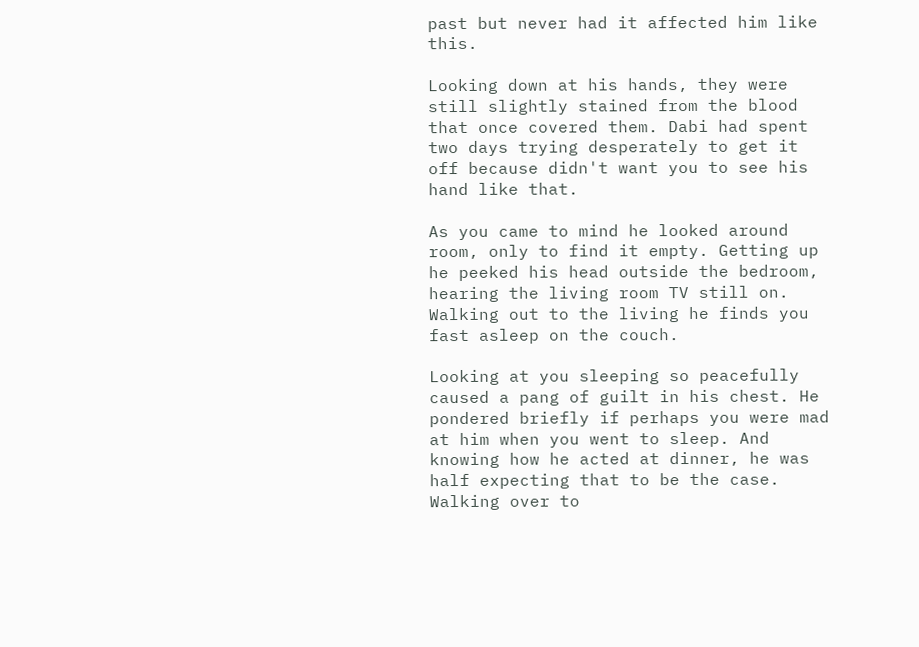past but never had it affected him like this.

Looking down at his hands, they were still slightly stained from the blood that once covered them. Dabi had spent two days trying desperately to get it off because didn't want you to see his hand like that.

As you came to mind he looked around room, only to find it empty. Getting up he peeked his head outside the bedroom, hearing the living room TV still on. Walking out to the living he finds you fast asleep on the couch.

Looking at you sleeping so peacefully caused a pang of guilt in his chest. He pondered briefly if perhaps you were mad at him when you went to sleep. And knowing how he acted at dinner, he was half expecting that to be the case. Walking over to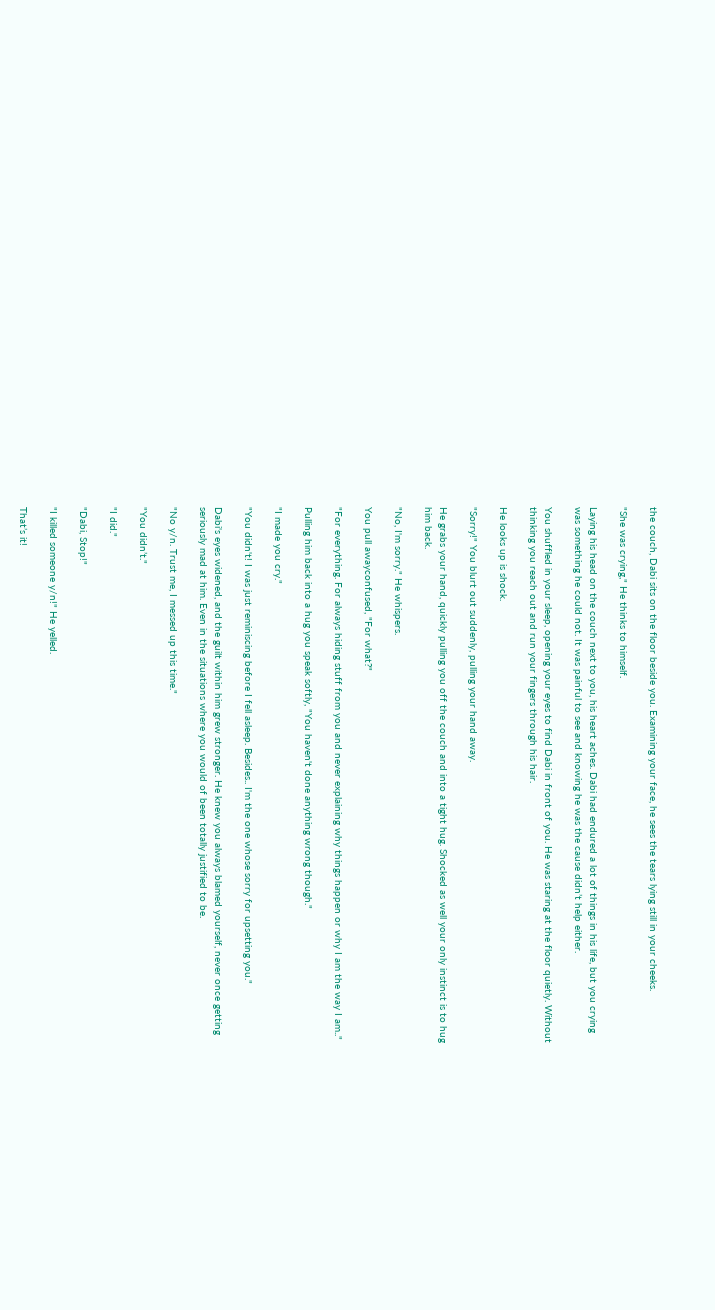the couch, Dabi sits on the floor beside you. Examining your face, he sees the tears lying still in your cheeks.

"She was crying," He thinks to himself.

Laying his head on the couch next to you, his heart aches. Dabi had endured a lot of things in his life, but you crying was something he could not. It was painful to see and knowing he was the cause didn’t help either.

You shuffled in your sleep, opening your eyes to find Dabi in front of you. He was staring at the floor quietly. Without thinking you reach out and run your fingers through his hair.

He looks up is shock.

"Sorry!" You blurt out suddenly, pulling your hand away.

He grabs your hand, quickly pulling you off the couch and into a tight hug. Shocked as well your only instinct is to hug him back.

"No, I'm sorry." He whispers.

You pull awayconfused, "For what?"

"For everything. For always hiding stuff from you and never explaining why things happen or why I am the way I am.."

Pulling him back into a hug you speak softly, "You haven't done anything wrong though."

"I made you cry."

"You didn't! I was just reminiscing before I fell asleep. Besides.. I'm the one whose sorry for upsetting you."

Dabi's eyes widened, and the guilt within him grew stronger. He knew you always blamed yourself, never once getting seriously mad at him. Even in the situations where you would of been totally justified to be.

"No y/n. Trust me, I messed up this time."

"You didn’t."

"I did."

"Dabi, Stop!"

"I killed someone y/n!" He yelled.

That’s it!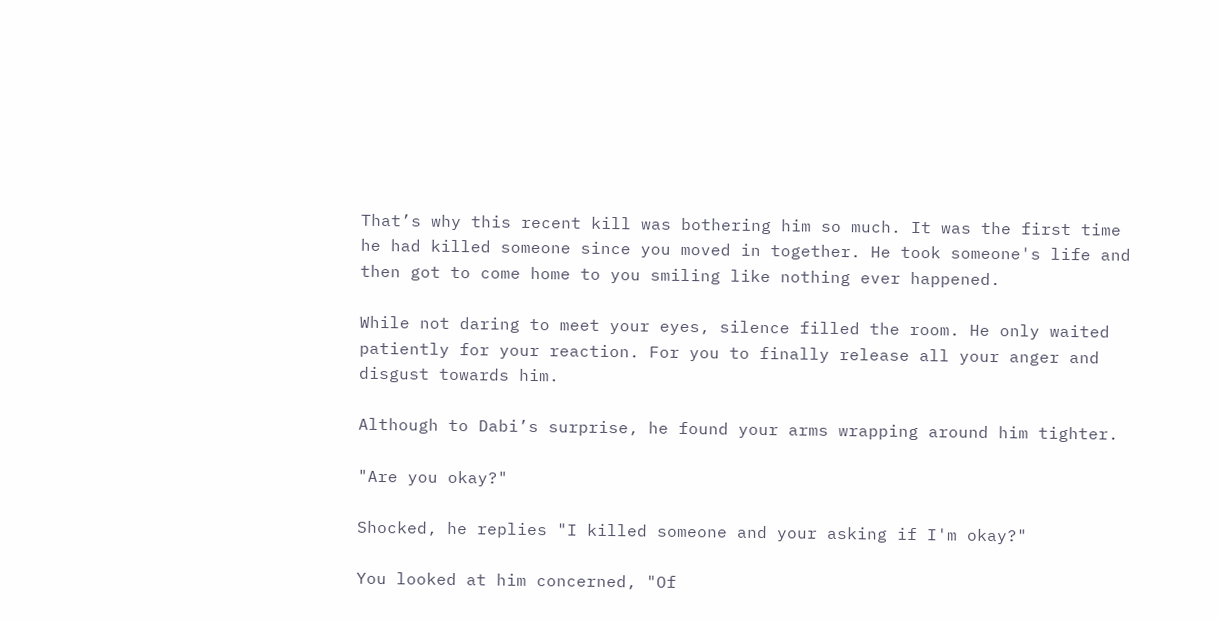That’s why this recent kill was bothering him so much. It was the first time he had killed someone since you moved in together. He took someone's life and then got to come home to you smiling like nothing ever happened.

While not daring to meet your eyes, silence filled the room. He only waited patiently for your reaction. For you to finally release all your anger and disgust towards him.

Although to Dabi’s surprise, he found your arms wrapping around him tighter.

"Are you okay?"

Shocked, he replies "I killed someone and your asking if I'm okay?"

You looked at him concerned, "Of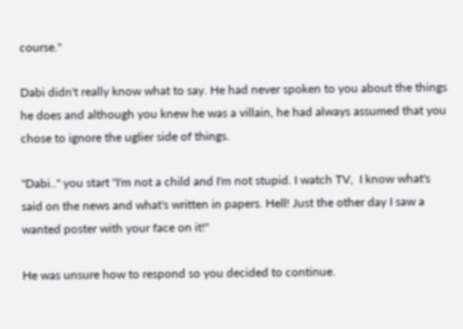course."

Dabi didn't really know what to say. He had never spoken to you about the things he does and although you knew he was a villain, he had always assumed that you chose to ignore the uglier side of things.

"Dabi.." you start "I'm not a child and I'm not stupid. I watch TV,  I know what's said on the news and what's written in papers. Hell! Just the other day I saw a wanted poster with your face on it!"

He was unsure how to respond so you decided to continue.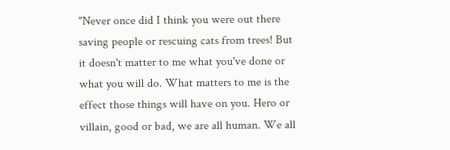"Never once did I think you were out there saving people or rescuing cats from trees! But it doesn't matter to me what you've done or what you will do. What matters to me is the effect those things will have on you. Hero or villain, good or bad, we are all human. We all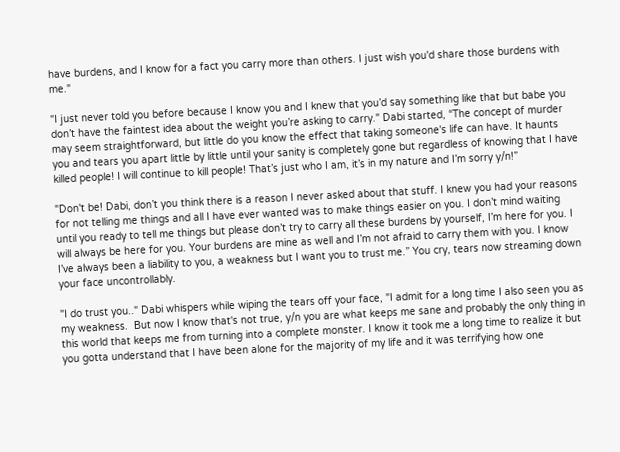have burdens, and I know for a fact you carry more than others. I just wish you'd share those burdens with me."

"I just never told you before because I know you and I knew that you’d say something like that but babe you don’t have the faintest idea about the weight you’re asking to carry." Dabi started, “The concept of murder may seem straightforward, but little do you know the effect that taking someone's life can have. It haunts you and tears you apart little by little until your sanity is completely gone but regardless of knowing that I have killed people! I will continue to kill people! That’s just who I am, it’s in my nature and I’m sorry y/n!”

"Don't be! Dabi, don’t you think there is a reason I never asked about that stuff. I knew you had your reasons for not telling me things and all I have ever wanted was to make things easier on you. I don’t mind waiting until you ready to tell me things but please don’t try to carry all these burdens by yourself, I’m here for you. I will always be here for you. Your burdens are mine as well and I’m not afraid to carry them with you. I know I’ve always been a liability to you, a weakness but I want you to trust me.” You cry, tears now streaming down your face uncontrollably.

"I do trust you.." Dabi whispers while wiping the tears off your face, "I admit for a long time I also seen you as my weakness.  But now I know that's not true, y/n you are what keeps me sane and probably the only thing in this world that keeps me from turning into a complete monster. I know it took me a long time to realize it but you gotta understand that I have been alone for the majority of my life and it was terrifying how one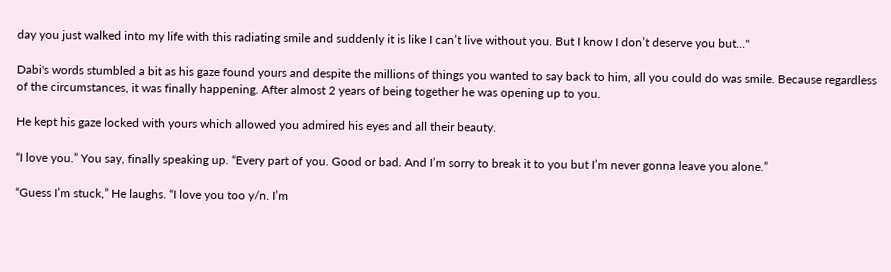day you just walked into my life with this radiating smile and suddenly it is like I can’t live without you. But I know I don’t deserve you but..."

Dabi's words stumbled a bit as his gaze found yours and despite the millions of things you wanted to say back to him, all you could do was smile. Because regardless of the circumstances, it was finally happening. After almost 2 years of being together he was opening up to you.

He kept his gaze locked with yours which allowed you admired his eyes and all their beauty.

“I love you.” You say, finally speaking up. “Every part of you. Good or bad. And I’m sorry to break it to you but I’m never gonna leave you alone.”

“Guess I’m stuck,” He laughs. “I love you too y/n. I’m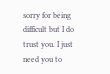sorry for being difficult but I do trust you. I just need you to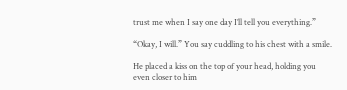trust me when I say one day I’ll tell you everything.”

“Okay, I will.” You say cuddling to his chest with a smile.

He placed a kiss on the top of your head, holding you even closer to him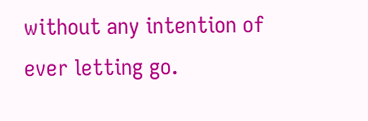without any intention of ever letting go.